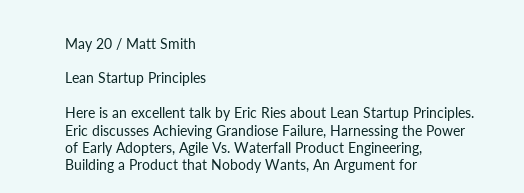May 20 / Matt Smith

Lean Startup Principles

Here is an excellent talk by Eric Ries about Lean Startup Principles. Eric discusses Achieving Grandiose Failure, Harnessing the Power of Early Adopters, Agile Vs. Waterfall Product Engineering, Building a Product that Nobody Wants, An Argument for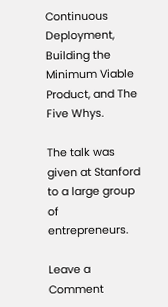Continuous Deployment, Building the Minimum Viable Product, and The Five Whys.

The talk was given at Stanford to a large group of entrepreneurs.

Leave a Comment